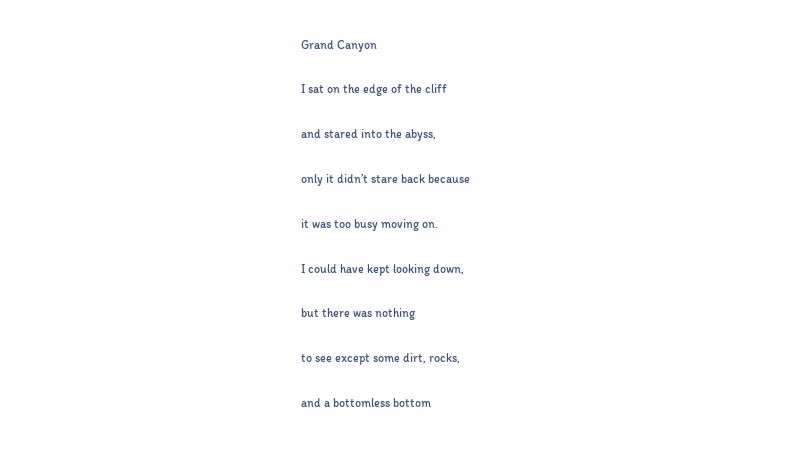Grand Canyon

I sat on the edge of the cliff

and stared into the abyss,

only it didn’t stare back because

it was too busy moving on.

I could have kept looking down,

but there was nothing

to see except some dirt, rocks,

and a bottomless bottom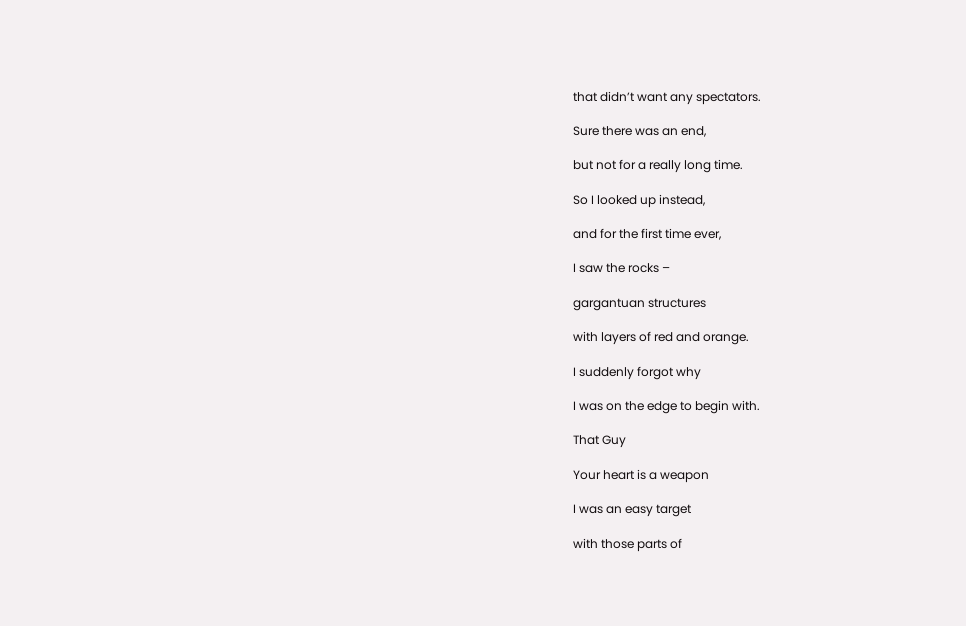that didn’t want any spectators.

Sure there was an end,

but not for a really long time.

So I looked up instead,

and for the first time ever,

I saw the rocks –

gargantuan structures

with layers of red and orange.

I suddenly forgot why

I was on the edge to begin with.

That Guy

Your heart is a weapon

I was an easy target

with those parts of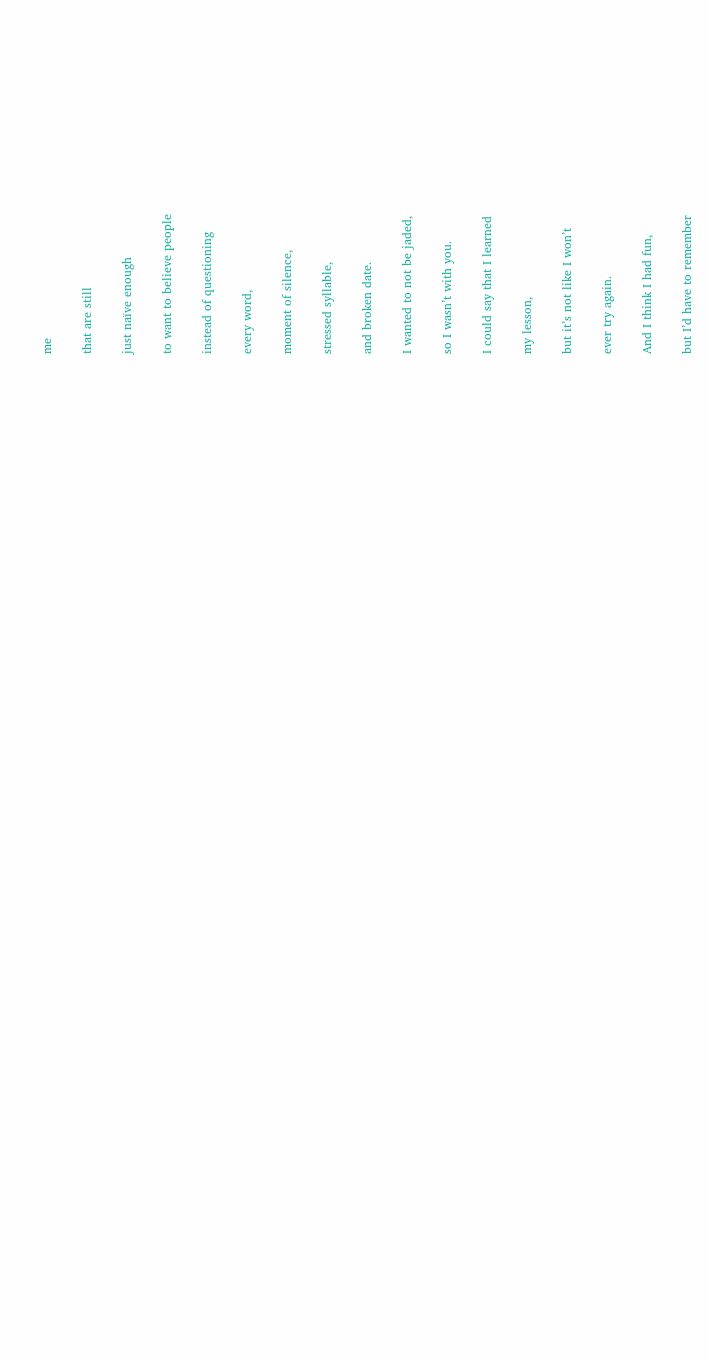me

that are still

just naïve enough

to want to believe people

instead of questioning

every word,

moment of silence,

stressed syllable,

and broken date.

I wanted to not be jaded,

so I wasn’t with you.

I could say that I learned

my lesson,

but it’s not like I won’t

ever try again.

And I think I had fun,

but I’d have to remember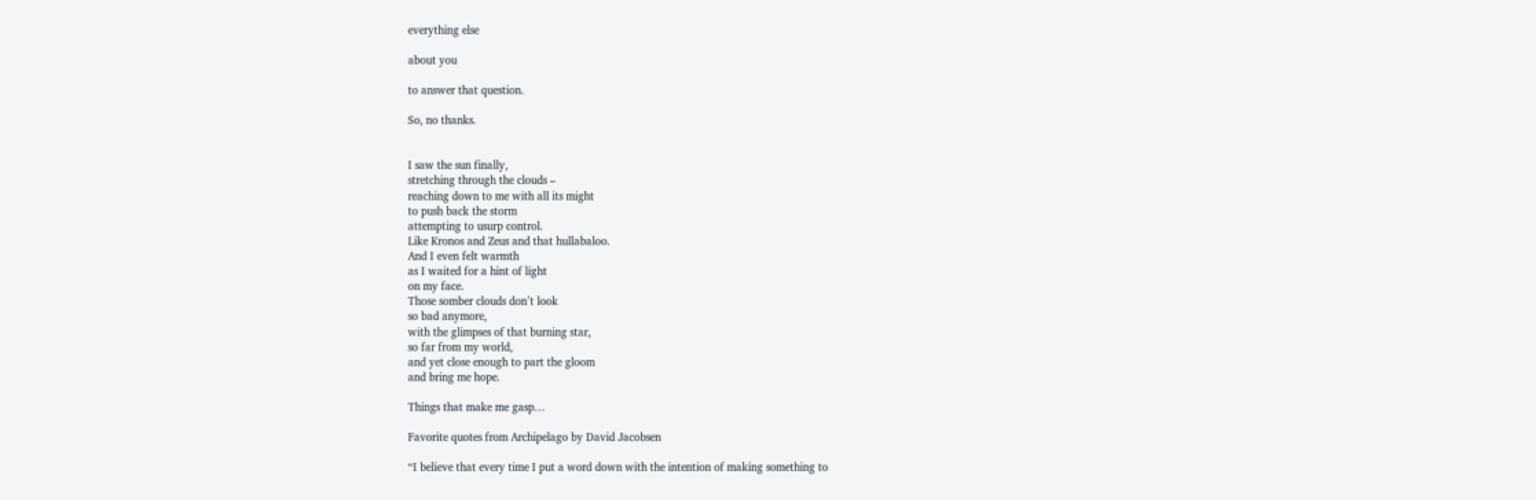everything else

about you

to answer that question.

So, no thanks.


I saw the sun finally,
stretching through the clouds –
reaching down to me with all its might
to push back the storm
attempting to usurp control.
Like Kronos and Zeus and that hullabaloo.
And I even felt warmth
as I waited for a hint of light
on my face.
Those somber clouds don’t look
so bad anymore,
with the glimpses of that burning star,
so far from my world,
and yet close enough to part the gloom
and bring me hope.

Things that make me gasp…

Favorite quotes from Archipelago by David Jacobsen

“I believe that every time I put a word down with the intention of making something to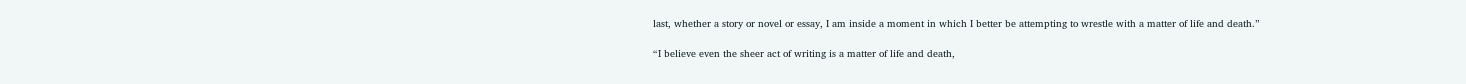last, whether a story or novel or essay, I am inside a moment in which I better be attempting to wrestle with a matter of life and death.”

“I believe even the sheer act of writing is a matter of life and death,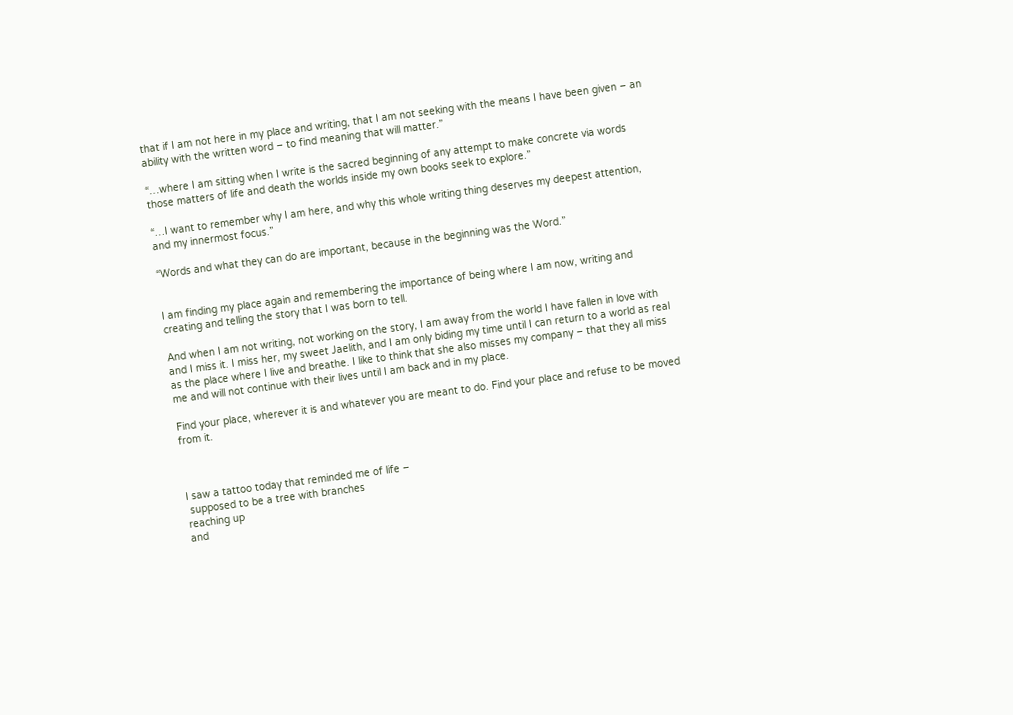that if I am not here in my place and writing, that I am not seeking with the means I have been given – an ability with the written word – to find meaning that will matter.”

“…where I am sitting when I write is the sacred beginning of any attempt to make concrete via words those matters of life and death the worlds inside my own books seek to explore.”

“…I want to remember why I am here, and why this whole writing thing deserves my deepest attention, and my innermost focus.”

“Words and what they can do are important, because in the beginning was the Word.”


I am finding my place again and remembering the importance of being where I am now, writing and creating and telling the story that I was born to tell.

And when I am not writing, not working on the story, I am away from the world I have fallen in love with and I miss it. I miss her, my sweet Jaelith, and I am only biding my time until I can return to a world as real as the place where I live and breathe. I like to think that she also misses my company – that they all miss me and will not continue with their lives until I am back and in my place.

Find your place, wherever it is and whatever you are meant to do. Find your place and refuse to be moved from it.



I saw a tattoo today that reminded me of life –
 supposed to be a tree with branches
reaching up
and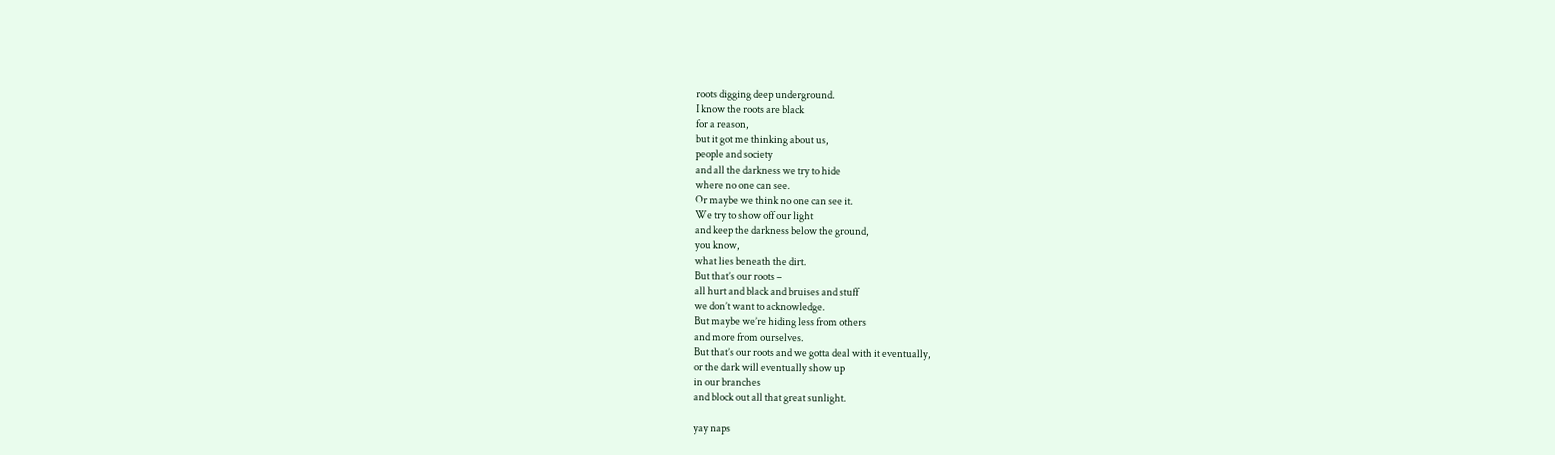roots digging deep underground.
I know the roots are black
for a reason,
but it got me thinking about us,
people and society
and all the darkness we try to hide
where no one can see.
Or maybe we think no one can see it.
We try to show off our light
and keep the darkness below the ground,
you know,
what lies beneath the dirt.
But that’s our roots –
all hurt and black and bruises and stuff
we don’t want to acknowledge.
But maybe we’re hiding less from others
and more from ourselves.
But that’s our roots and we gotta deal with it eventually,
or the dark will eventually show up
in our branches
and block out all that great sunlight.

yay naps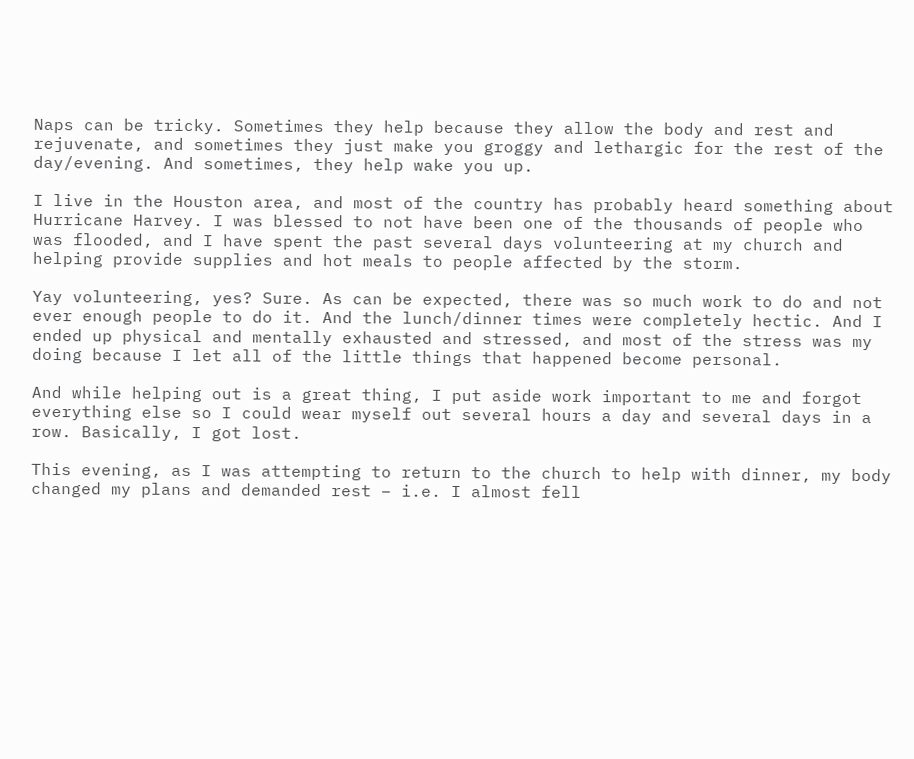Naps can be tricky. Sometimes they help because they allow the body and rest and rejuvenate, and sometimes they just make you groggy and lethargic for the rest of the day/evening. And sometimes, they help wake you up.

I live in the Houston area, and most of the country has probably heard something about Hurricane Harvey. I was blessed to not have been one of the thousands of people who was flooded, and I have spent the past several days volunteering at my church and helping provide supplies and hot meals to people affected by the storm.

Yay volunteering, yes? Sure. As can be expected, there was so much work to do and not ever enough people to do it. And the lunch/dinner times were completely hectic. And I ended up physical and mentally exhausted and stressed, and most of the stress was my doing because I let all of the little things that happened become personal.

And while helping out is a great thing, I put aside work important to me and forgot everything else so I could wear myself out several hours a day and several days in a row. Basically, I got lost.

This evening, as I was attempting to return to the church to help with dinner, my body changed my plans and demanded rest – i.e. I almost fell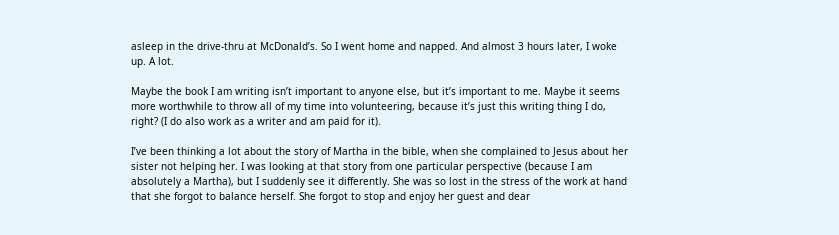asleep in the drive-thru at McDonald’s. So I went home and napped. And almost 3 hours later, I woke up. A lot.

Maybe the book I am writing isn’t important to anyone else, but it’s important to me. Maybe it seems more worthwhile to throw all of my time into volunteering, because it’s just this writing thing I do, right? (I do also work as a writer and am paid for it).

I’ve been thinking a lot about the story of Martha in the bible, when she complained to Jesus about her sister not helping her. I was looking at that story from one particular perspective (because I am absolutely a Martha), but I suddenly see it differently. She was so lost in the stress of the work at hand that she forgot to balance herself. She forgot to stop and enjoy her guest and dear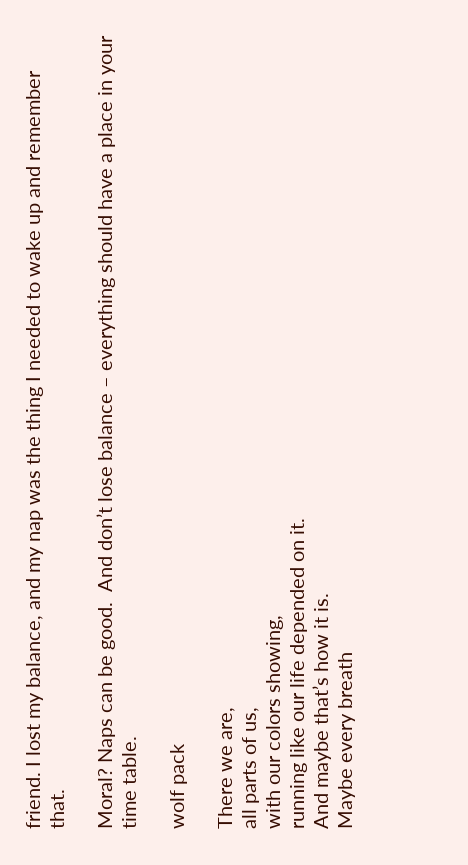friend. I lost my balance, and my nap was the thing I needed to wake up and remember that.

Moral? Naps can be good.  And don’t lose balance – everything should have a place in your time table.

wolf pack

There we are,
all parts of us,
with our colors showing,
running like our life depended on it.
And maybe that’s how it is.
Maybe every breath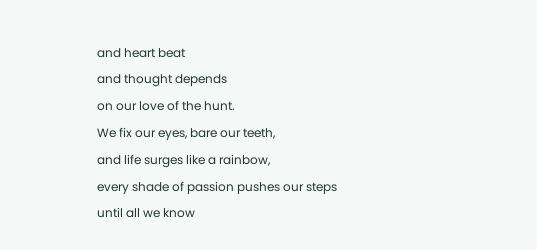and heart beat
and thought depends
on our love of the hunt.
We fix our eyes, bare our teeth,
and life surges like a rainbow,
every shade of passion pushes our steps
until all we know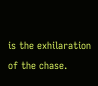is the exhilaration of the chase.